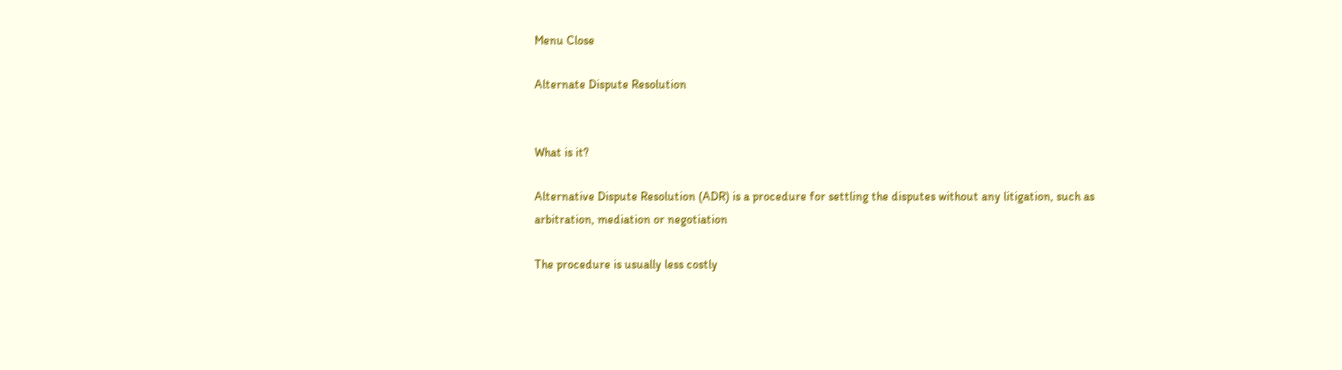Menu Close

Alternate Dispute Resolution


What is it?

Alternative Dispute Resolution (ADR) is a procedure for settling the disputes without any litigation, such as arbitration, mediation or negotiation

The procedure is usually less costly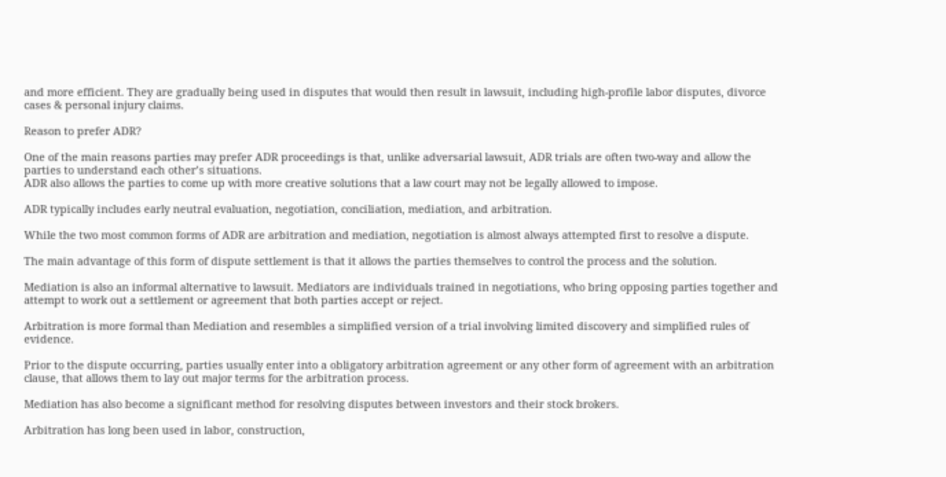and more efficient. They are gradually being used in disputes that would then result in lawsuit, including high-profile labor disputes, divorce cases & personal injury claims.

Reason to prefer ADR?

One of the main reasons parties may prefer ADR proceedings is that, unlike adversarial lawsuit, ADR trials are often two-way and allow the parties to understand each other’s situations.
ADR also allows the parties to come up with more creative solutions that a law court may not be legally allowed to impose.

ADR typically includes early neutral evaluation, negotiation, conciliation, mediation, and arbitration.

While the two most common forms of ADR are arbitration and mediation, negotiation is almost always attempted first to resolve a dispute.

The main advantage of this form of dispute settlement is that it allows the parties themselves to control the process and the solution.

Mediation is also an informal alternative to lawsuit. Mediators are individuals trained in negotiations, who bring opposing parties together and attempt to work out a settlement or agreement that both parties accept or reject.

Arbitration is more formal than Mediation and resembles a simplified version of a trial involving limited discovery and simplified rules of evidence.

Prior to the dispute occurring, parties usually enter into a obligatory arbitration agreement or any other form of agreement with an arbitration clause, that allows them to lay out major terms for the arbitration process.

Mediation has also become a significant method for resolving disputes between investors and their stock brokers.

Arbitration has long been used in labor, construction,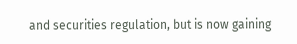and securities regulation, but is now gaining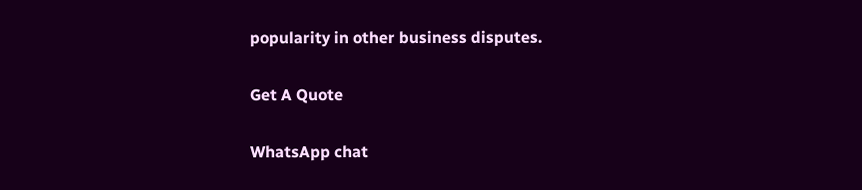popularity in other business disputes.

Get A Quote

WhatsApp chat